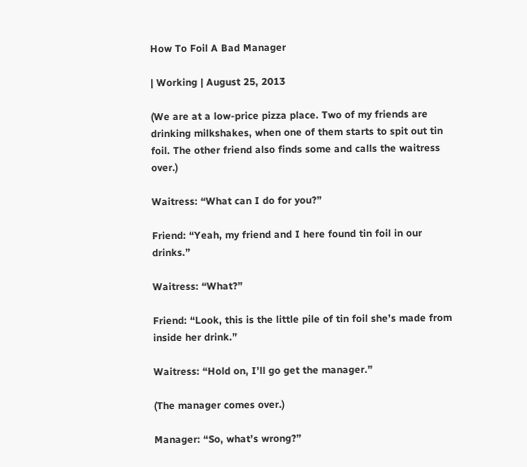How To Foil A Bad Manager

| Working | August 25, 2013

(We are at a low-price pizza place. Two of my friends are drinking milkshakes, when one of them starts to spit out tin foil. The other friend also finds some and calls the waitress over.)

Waitress: “What can I do for you?”

Friend: “Yeah, my friend and I here found tin foil in our drinks.”

Waitress: “What?”

Friend: “Look, this is the little pile of tin foil she’s made from inside her drink.”

Waitress: “Hold on, I’ll go get the manager.”

(The manager comes over.)

Manager: “So, what’s wrong?”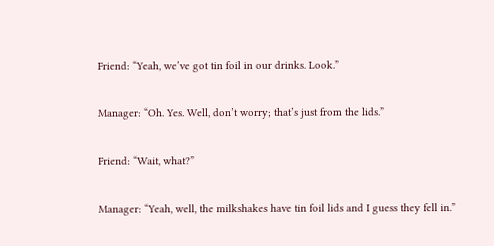Friend: “Yeah, we’ve got tin foil in our drinks. Look.”

Manager: “Oh. Yes. Well, don’t worry; that’s just from the lids.”

Friend: “Wait, what?”

Manager: “Yeah, well, the milkshakes have tin foil lids and I guess they fell in.”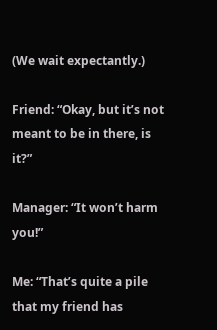(We wait expectantly.)

Friend: “Okay, but it’s not meant to be in there, is it?”

Manager: “It won’t harm you!”

Me: “That’s quite a pile that my friend has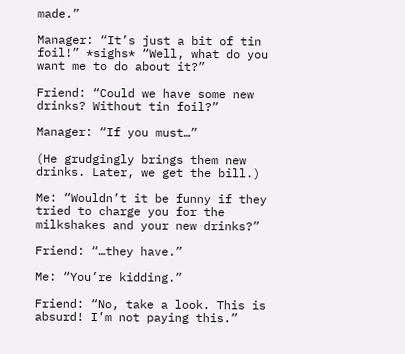made.”

Manager: “It’s just a bit of tin foil!” *sighs* “Well, what do you want me to do about it?”

Friend: “Could we have some new drinks? Without tin foil?”

Manager: “If you must…”

(He grudgingly brings them new drinks. Later, we get the bill.)

Me: “Wouldn’t it be funny if they tried to charge you for the milkshakes and your new drinks?”

Friend: “…they have.”

Me: “You’re kidding.”

Friend: “No, take a look. This is absurd! I’m not paying this.”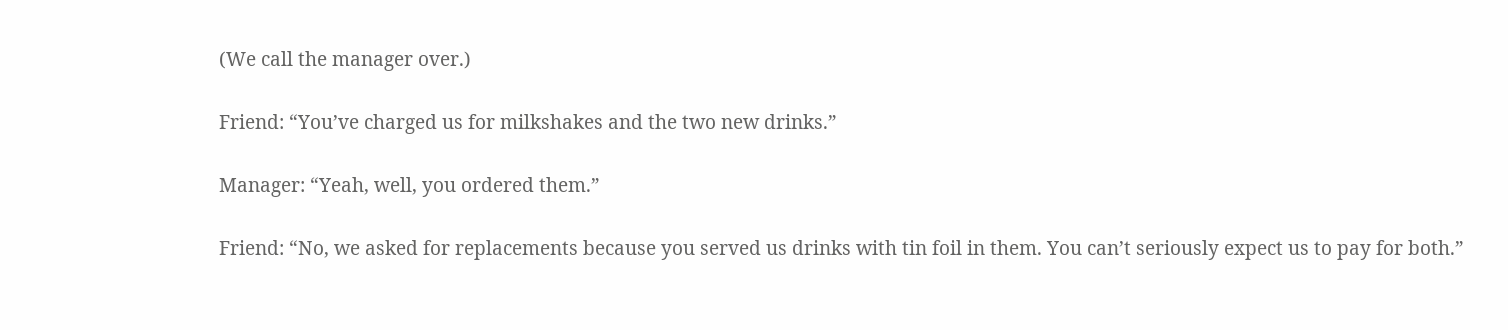(We call the manager over.)

Friend: “You’ve charged us for milkshakes and the two new drinks.”

Manager: “Yeah, well, you ordered them.”

Friend: “No, we asked for replacements because you served us drinks with tin foil in them. You can’t seriously expect us to pay for both.”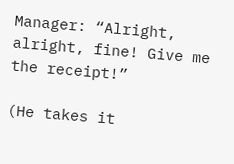Manager: “Alright, alright, fine! Give me the receipt!”

(He takes it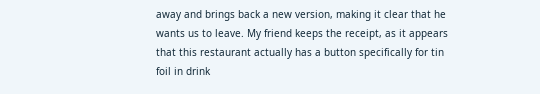away and brings back a new version, making it clear that he wants us to leave. My friend keeps the receipt, as it appears that this restaurant actually has a button specifically for tin foil in drink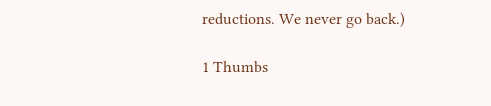reductions. We never go back.)

1 Thumbs